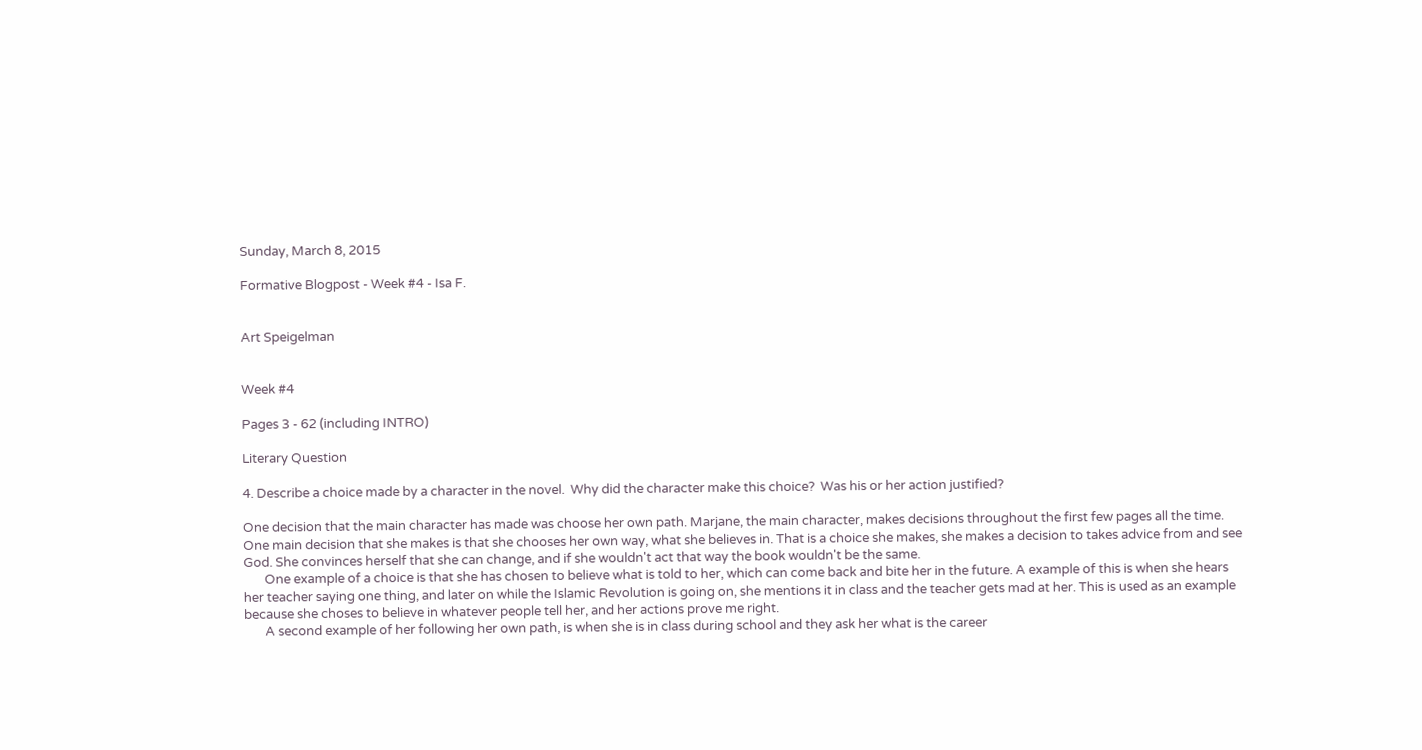Sunday, March 8, 2015

Formative Blogpost - Week #4 - Isa F.


Art Speigelman


Week #4

Pages 3 - 62 (including INTRO)

Literary Question

4. Describe a choice made by a character in the novel.  Why did the character make this choice?  Was his or her action justified?

One decision that the main character has made was choose her own path. Marjane, the main character, makes decisions throughout the first few pages all the time. One main decision that she makes is that she chooses her own way, what she believes in. That is a choice she makes, she makes a decision to takes advice from and see God. She convinces herself that she can change, and if she wouldn't act that way the book wouldn't be the same.
       One example of a choice is that she has chosen to believe what is told to her, which can come back and bite her in the future. A example of this is when she hears her teacher saying one thing, and later on while the Islamic Revolution is going on, she mentions it in class and the teacher gets mad at her. This is used as an example because she choses to believe in whatever people tell her, and her actions prove me right.
       A second example of her following her own path, is when she is in class during school and they ask her what is the career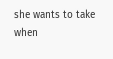she wants to take when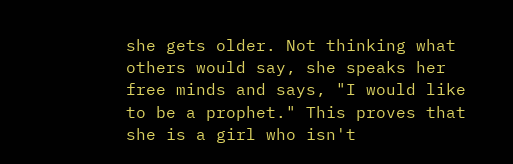she gets older. Not thinking what others would say, she speaks her free minds and says, "I would like to be a prophet." This proves that she is a girl who isn't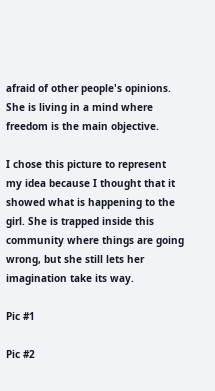afraid of other people's opinions. She is living in a mind where freedom is the main objective.

I chose this picture to represent my idea because I thought that it showed what is happening to the girl. She is trapped inside this community where things are going wrong, but she still lets her imagination take its way.

Pic #1

Pic #2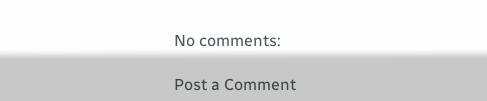No comments:

Post a Comment